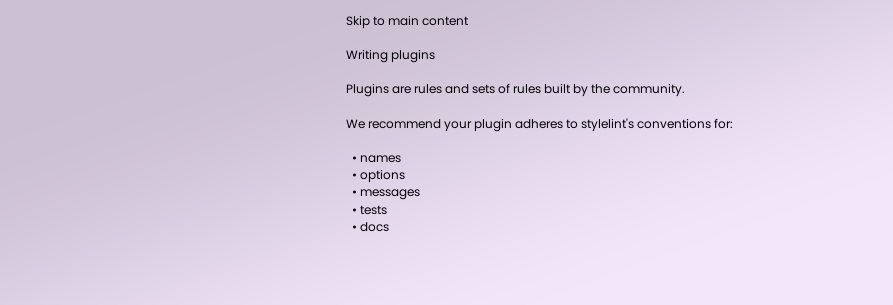Skip to main content

Writing plugins

Plugins are rules and sets of rules built by the community.

We recommend your plugin adheres to stylelint's conventions for:

  • names
  • options
  • messages
  • tests
  • docs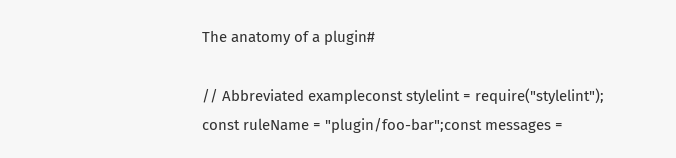The anatomy of a plugin#

// Abbreviated exampleconst stylelint = require("stylelint");
const ruleName = "plugin/foo-bar";const messages =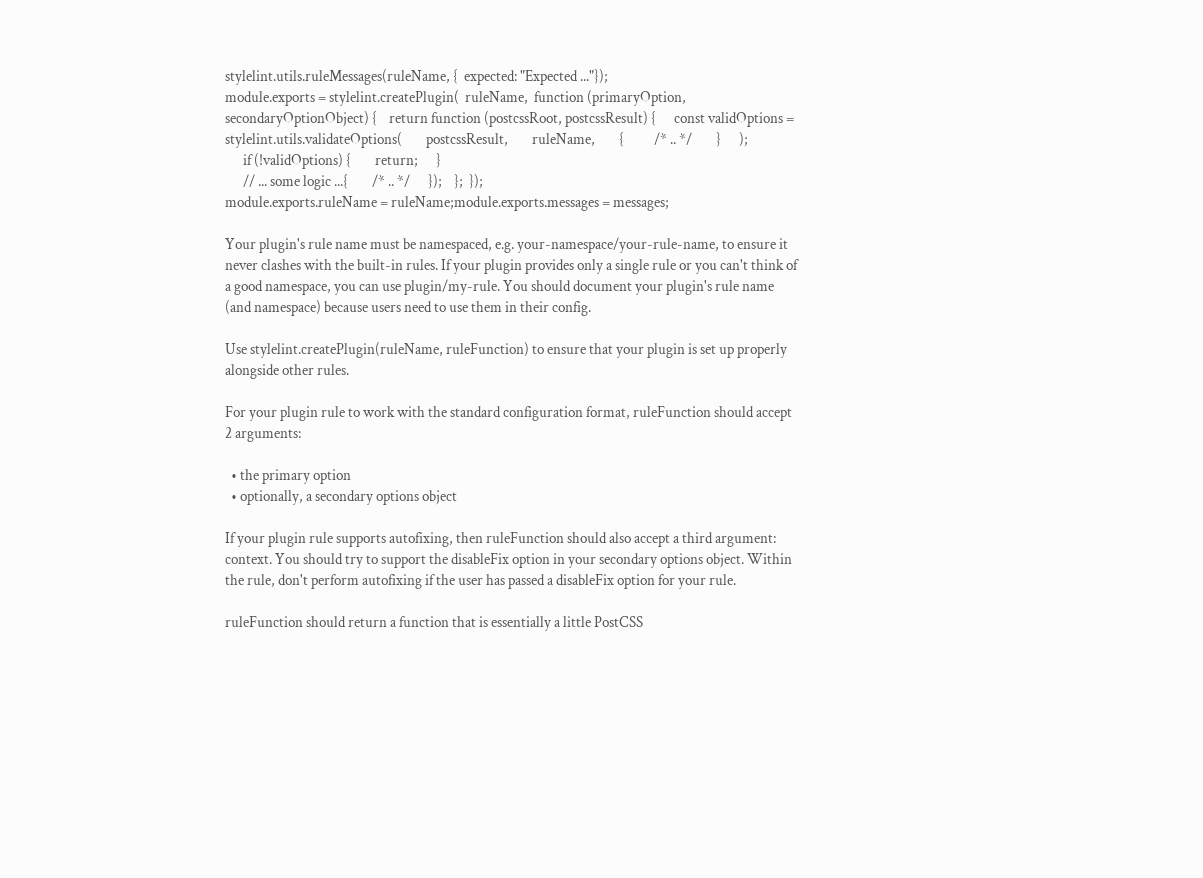stylelint.utils.ruleMessages(ruleName, {  expected: "Expected ..."});
module.exports = stylelint.createPlugin(  ruleName,  function (primaryOption, secondaryOptionObject) {    return function (postcssRoot, postcssResult) {      const validOptions = stylelint.utils.validateOptions(        postcssResult,        ruleName,        {          /* .. */        }      );
      if (!validOptions) {        return;      }
      // ... some logic ...{        /* .. */      });    };  });
module.exports.ruleName = ruleName;module.exports.messages = messages;

Your plugin's rule name must be namespaced, e.g. your-namespace/your-rule-name, to ensure it never clashes with the built-in rules. If your plugin provides only a single rule or you can't think of a good namespace, you can use plugin/my-rule. You should document your plugin's rule name (and namespace) because users need to use them in their config.

Use stylelint.createPlugin(ruleName, ruleFunction) to ensure that your plugin is set up properly alongside other rules.

For your plugin rule to work with the standard configuration format, ruleFunction should accept 2 arguments:

  • the primary option
  • optionally, a secondary options object

If your plugin rule supports autofixing, then ruleFunction should also accept a third argument: context. You should try to support the disableFix option in your secondary options object. Within the rule, don't perform autofixing if the user has passed a disableFix option for your rule.

ruleFunction should return a function that is essentially a little PostCSS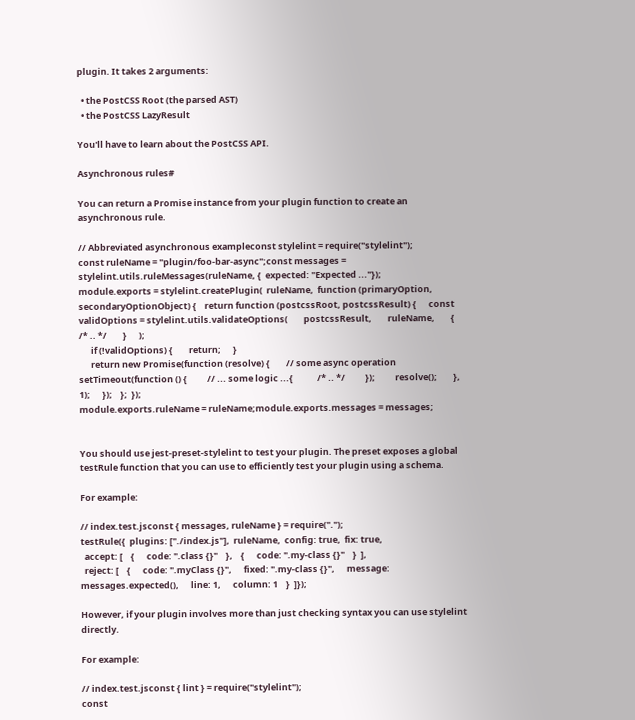plugin. It takes 2 arguments:

  • the PostCSS Root (the parsed AST)
  • the PostCSS LazyResult

You'll have to learn about the PostCSS API.

Asynchronous rules#

You can return a Promise instance from your plugin function to create an asynchronous rule.

// Abbreviated asynchronous exampleconst stylelint = require("stylelint");
const ruleName = "plugin/foo-bar-async";const messages = stylelint.utils.ruleMessages(ruleName, {  expected: "Expected ..."});
module.exports = stylelint.createPlugin(  ruleName,  function (primaryOption, secondaryOptionObject) {    return function (postcssRoot, postcssResult) {      const validOptions = stylelint.utils.validateOptions(        postcssResult,        ruleName,        {          /* .. */        }      );
      if (!validOptions) {        return;      }
      return new Promise(function (resolve) {        // some async operation        setTimeout(function () {          // ... some logic ...{            /* .. */          });          resolve();        }, 1);      });    };  });
module.exports.ruleName = ruleName;module.exports.messages = messages;


You should use jest-preset-stylelint to test your plugin. The preset exposes a global testRule function that you can use to efficiently test your plugin using a schema.

For example:

// index.test.jsconst { messages, ruleName } = require(".");
testRule({  plugins: ["./index.js"],  ruleName,  config: true,  fix: true,
  accept: [    {      code: ".class {}"    },    {      code: ".my-class {}"    }  ],
  reject: [    {      code: ".myClass {}",      fixed: ".my-class {}",      message: messages.expected(),      line: 1,      column: 1    }  ]});

However, if your plugin involves more than just checking syntax you can use stylelint directly.

For example:

// index.test.jsconst { lint } = require("stylelint");
const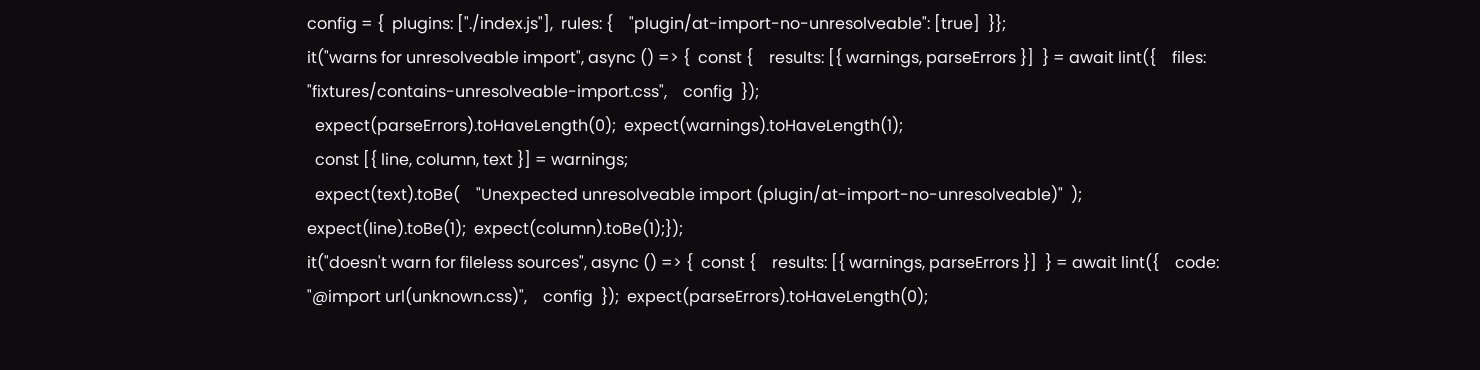config = {  plugins: ["./index.js"],  rules: {    "plugin/at-import-no-unresolveable": [true]  }};
it("warns for unresolveable import", async () => {  const {    results: [{ warnings, parseErrors }]  } = await lint({    files: "fixtures/contains-unresolveable-import.css",    config  });
  expect(parseErrors).toHaveLength(0);  expect(warnings).toHaveLength(1);
  const [{ line, column, text }] = warnings;
  expect(text).toBe(    "Unexpected unresolveable import (plugin/at-import-no-unresolveable)"  );  expect(line).toBe(1);  expect(column).toBe(1);});
it("doesn't warn for fileless sources", async () => {  const {    results: [{ warnings, parseErrors }]  } = await lint({    code: "@import url(unknown.css)",    config  });  expect(parseErrors).toHaveLength(0);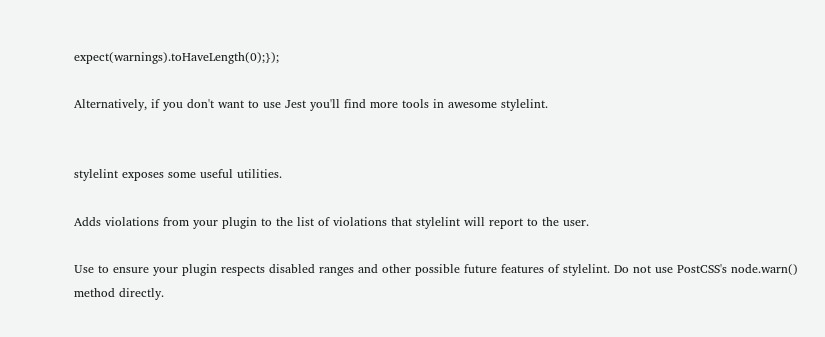expect(warnings).toHaveLength(0);});

Alternatively, if you don't want to use Jest you'll find more tools in awesome stylelint.


stylelint exposes some useful utilities.

Adds violations from your plugin to the list of violations that stylelint will report to the user.

Use to ensure your plugin respects disabled ranges and other possible future features of stylelint. Do not use PostCSS's node.warn() method directly.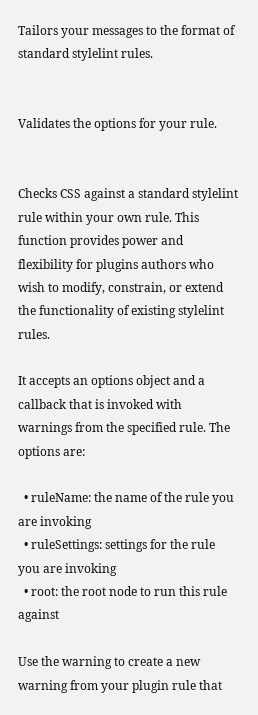Tailors your messages to the format of standard stylelint rules.


Validates the options for your rule.


Checks CSS against a standard stylelint rule within your own rule. This function provides power and flexibility for plugins authors who wish to modify, constrain, or extend the functionality of existing stylelint rules.

It accepts an options object and a callback that is invoked with warnings from the specified rule. The options are:

  • ruleName: the name of the rule you are invoking
  • ruleSettings: settings for the rule you are invoking
  • root: the root node to run this rule against

Use the warning to create a new warning from your plugin rule that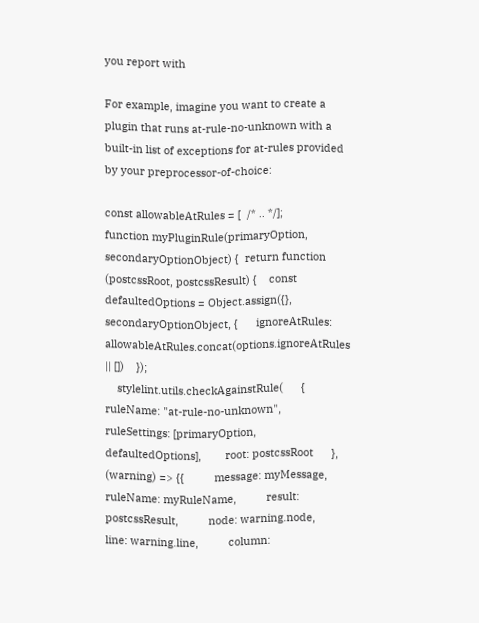you report with

For example, imagine you want to create a plugin that runs at-rule-no-unknown with a built-in list of exceptions for at-rules provided by your preprocessor-of-choice:

const allowableAtRules = [  /* .. */];
function myPluginRule(primaryOption, secondaryOptionObject) {  return function (postcssRoot, postcssResult) {    const defaultedOptions = Object.assign({}, secondaryOptionObject, {      ignoreAtRules: allowableAtRules.concat(options.ignoreAtRules || [])    });
    stylelint.utils.checkAgainstRule(      {        ruleName: "at-rule-no-unknown",        ruleSettings: [primaryOption, defaultedOptions],        root: postcssRoot      },      (warning) => {{          message: myMessage,          ruleName: myRuleName,          result: postcssResult,          node: warning.node,          line: warning.line,          column: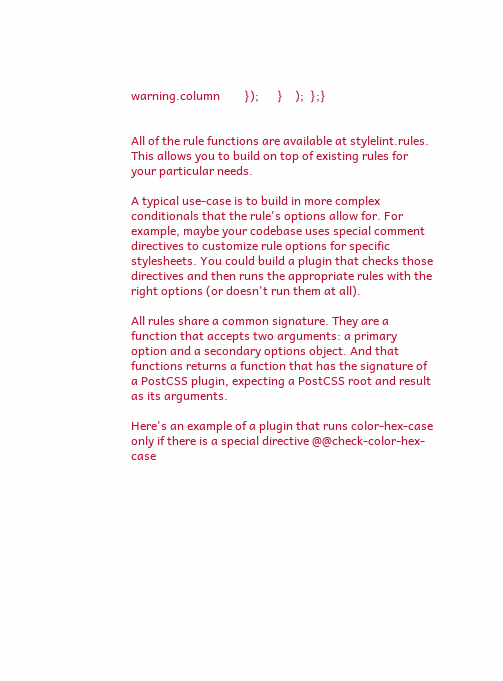warning.column        });      }    );  };}


All of the rule functions are available at stylelint.rules. This allows you to build on top of existing rules for your particular needs.

A typical use-case is to build in more complex conditionals that the rule's options allow for. For example, maybe your codebase uses special comment directives to customize rule options for specific stylesheets. You could build a plugin that checks those directives and then runs the appropriate rules with the right options (or doesn't run them at all).

All rules share a common signature. They are a function that accepts two arguments: a primary option and a secondary options object. And that functions returns a function that has the signature of a PostCSS plugin, expecting a PostCSS root and result as its arguments.

Here's an example of a plugin that runs color-hex-case only if there is a special directive @@check-color-hex-case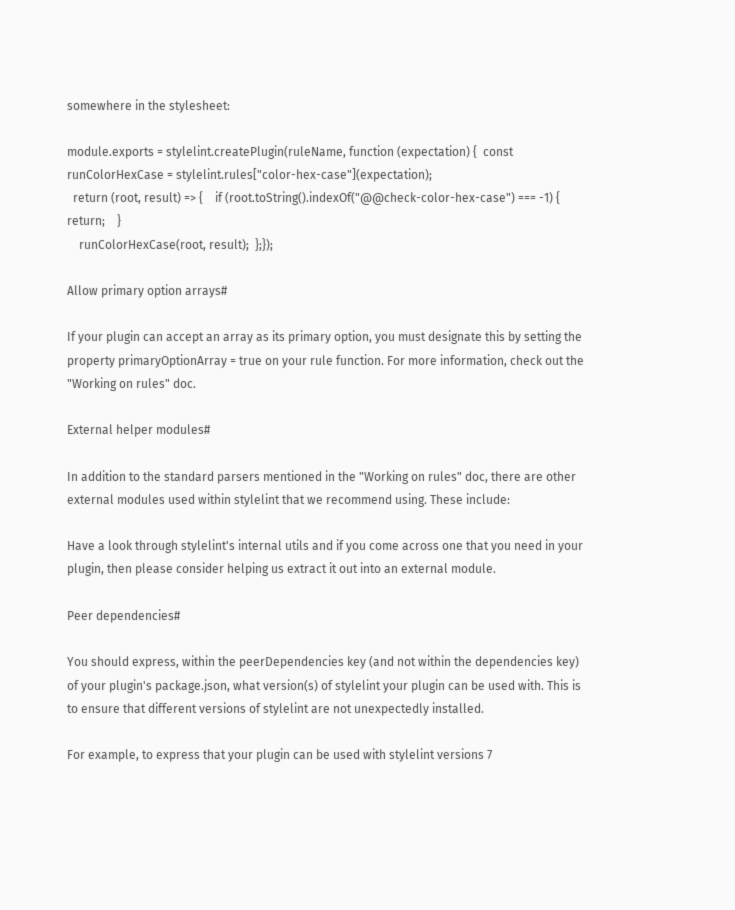somewhere in the stylesheet:

module.exports = stylelint.createPlugin(ruleName, function (expectation) {  const runColorHexCase = stylelint.rules["color-hex-case"](expectation);
  return (root, result) => {    if (root.toString().indexOf("@@check-color-hex-case") === -1) {      return;    }
    runColorHexCase(root, result);  };});

Allow primary option arrays#

If your plugin can accept an array as its primary option, you must designate this by setting the property primaryOptionArray = true on your rule function. For more information, check out the "Working on rules" doc.

External helper modules#

In addition to the standard parsers mentioned in the "Working on rules" doc, there are other external modules used within stylelint that we recommend using. These include:

Have a look through stylelint's internal utils and if you come across one that you need in your plugin, then please consider helping us extract it out into an external module.

Peer dependencies#

You should express, within the peerDependencies key (and not within the dependencies key) of your plugin's package.json, what version(s) of stylelint your plugin can be used with. This is to ensure that different versions of stylelint are not unexpectedly installed.

For example, to express that your plugin can be used with stylelint versions 7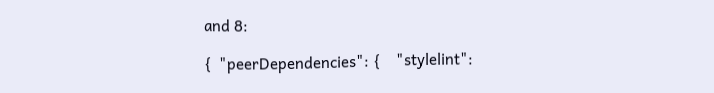and 8:

{  "peerDependencies": {    "stylelint":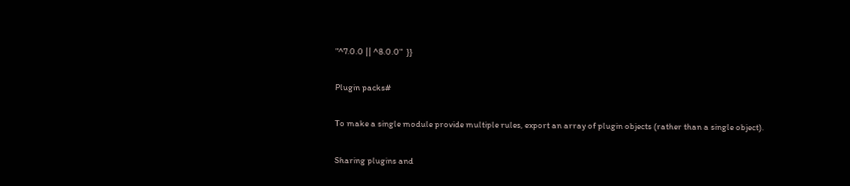"^7.0.0 || ^8.0.0"  }}

Plugin packs#

To make a single module provide multiple rules, export an array of plugin objects (rather than a single object).

Sharing plugins and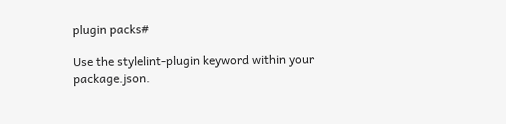plugin packs#

Use the stylelint-plugin keyword within your package.json.